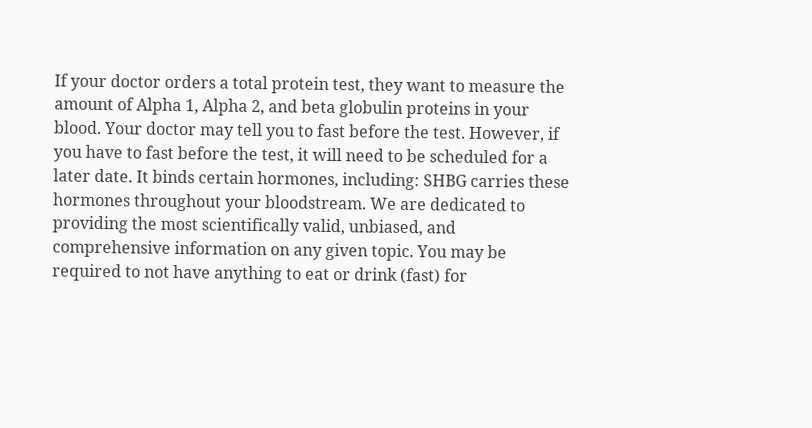If your doctor orders a total protein test, they want to measure the amount of Alpha 1, Alpha 2, and beta globulin proteins in your blood. Your doctor may tell you to fast before the test. However, if you have to fast before the test, it will need to be scheduled for a later date. It binds certain hormones, including: SHBG carries these hormones throughout your bloodstream. We are dedicated to providing the most scientifically valid, unbiased, and comprehensive information on any given topic. You may be required to not have anything to eat or drink (fast) for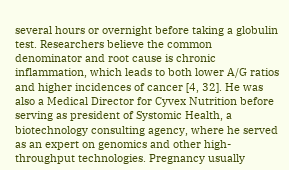several hours or overnight before taking a globulin test. Researchers believe the common denominator and root cause is chronic inflammation, which leads to both lower A/G ratios and higher incidences of cancer [4, 32]. He was also a Medical Director for Cyvex Nutrition before serving as president of Systomic Health, a biotechnology consulting agency, where he served as an expert on genomics and other high-throughput technologies. Pregnancy usually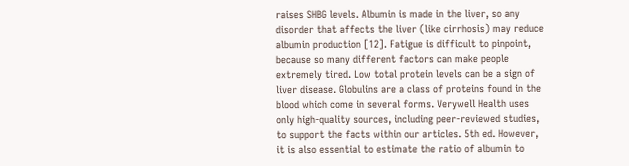raises SHBG levels. Albumin is made in the liver, so any disorder that affects the liver (like cirrhosis) may reduce albumin production [12]. Fatigue is difficult to pinpoint, because so many different factors can make people extremely tired. Low total protein levels can be a sign of liver disease. Globulins are a class of proteins found in the blood which come in several forms. Verywell Health uses only high-quality sources, including peer-reviewed studies, to support the facts within our articles. 5th ed. However, it is also essential to estimate the ratio of albumin to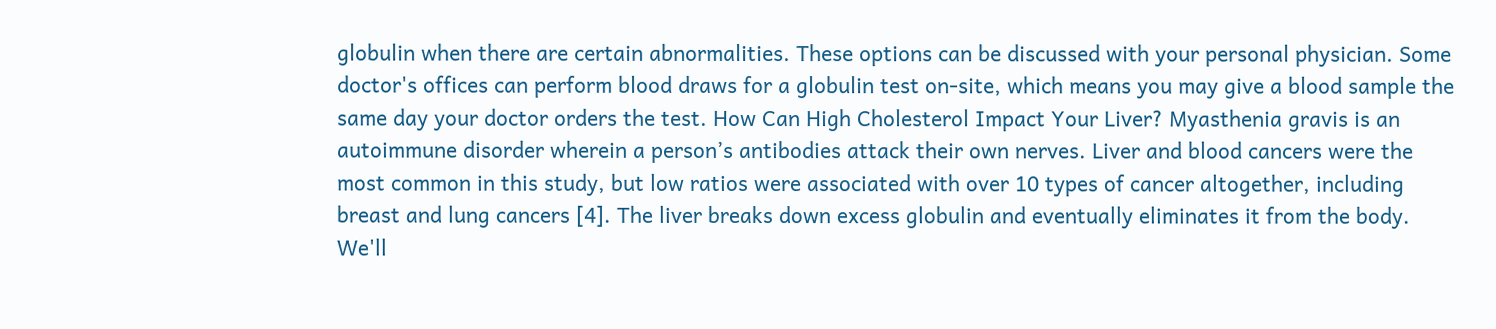globulin when there are certain abnormalities. These options can be discussed with your personal physician. Some doctor's offices can perform blood draws for a globulin test on-site, which means you may give a blood sample the same day your doctor orders the test. How Can High Cholesterol Impact Your Liver? Myasthenia gravis is an autoimmune disorder wherein a person’s antibodies attack their own nerves. Liver and blood cancers were the most common in this study, but low ratios were associated with over 10 types of cancer altogether, including breast and lung cancers [4]. The liver breaks down excess globulin and eventually eliminates it from the body. We'll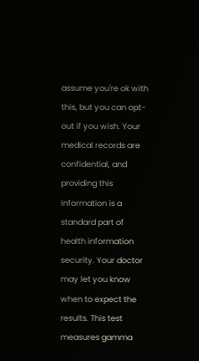assume you're ok with this, but you can opt-out if you wish. Your medical records are confidential, and providing this information is a standard part of health information security. Your doctor may let you know when to expect the results. This test measures gamma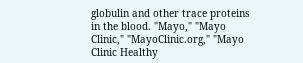globulin and other trace proteins in the blood. "Mayo," "Mayo Clinic," "MayoClinic.org," "Mayo Clinic Healthy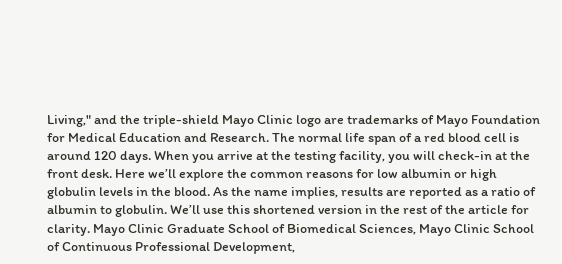Living," and the triple-shield Mayo Clinic logo are trademarks of Mayo Foundation for Medical Education and Research. The normal life span of a red blood cell is around 120 days. When you arrive at the testing facility, you will check-in at the front desk. Here we’ll explore the common reasons for low albumin or high globulin levels in the blood. As the name implies, results are reported as a ratio of albumin to globulin. We’ll use this shortened version in the rest of the article for clarity. Mayo Clinic Graduate School of Biomedical Sciences, Mayo Clinic School of Continuous Professional Development,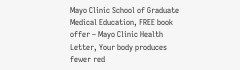Mayo Clinic School of Graduate Medical Education, FREE book offer – Mayo Clinic Health Letter, Your body produces fewer red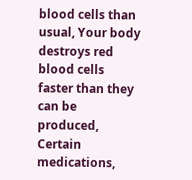blood cells than usual, Your body destroys red blood cells faster than they can be produced, Certain medications,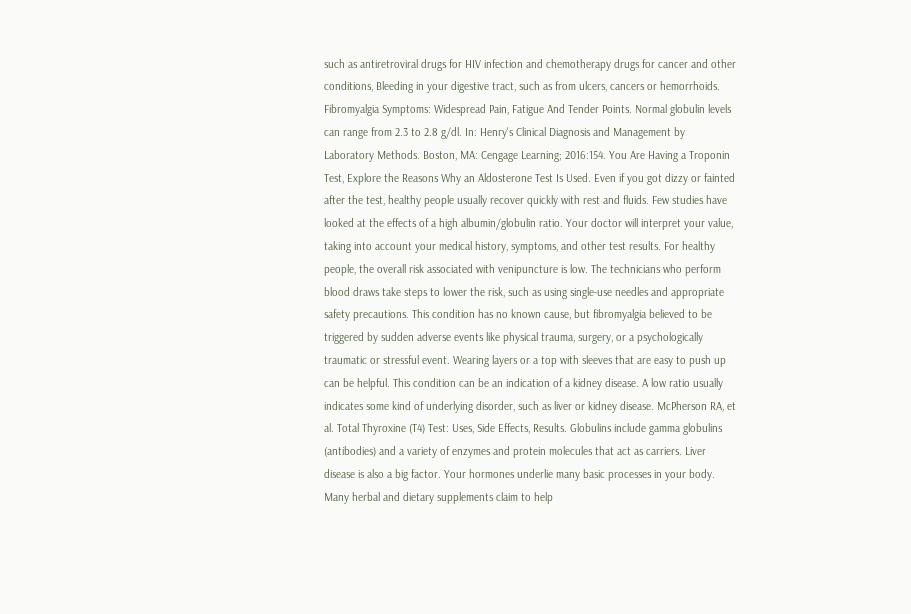such as antiretroviral drugs for HIV infection and chemotherapy drugs for cancer and other conditions, Bleeding in your digestive tract, such as from ulcers, cancers or hemorrhoids. Fibromyalgia Symptoms: Widespread Pain, Fatigue And Tender Points. Normal globulin levels can range from 2.3 to 2.8 g/dl. In: Henry's Clinical Diagnosis and Management by Laboratory Methods. Boston, MA: Cengage Learning; 2016:154. You Are Having a Troponin Test, Explore the Reasons Why an Aldosterone Test Is Used. Even if you got dizzy or fainted after the test, healthy people usually recover quickly with rest and fluids. Few studies have looked at the effects of a high albumin/globulin ratio. Your doctor will interpret your value, taking into account your medical history, symptoms, and other test results. For healthy people, the overall risk associated with venipuncture is low. The technicians who perform blood draws take steps to lower the risk, such as using single-use needles and appropriate safety precautions. This condition has no known cause, but fibromyalgia believed to be triggered by sudden adverse events like physical trauma, surgery, or a psychologically traumatic or stressful event. Wearing layers or a top with sleeves that are easy to push up can be helpful. This condition can be an indication of a kidney disease. A low ratio usually indicates some kind of underlying disorder, such as liver or kidney disease. McPherson RA, et al. Total Thyroxine (T4) Test: Uses, Side Effects, Results. Globulins include gamma globulins (antibodies) and a variety of enzymes and protein molecules that act as carriers. Liver disease is also a big factor. Your hormones underlie many basic processes in your body. Many herbal and dietary supplements claim to help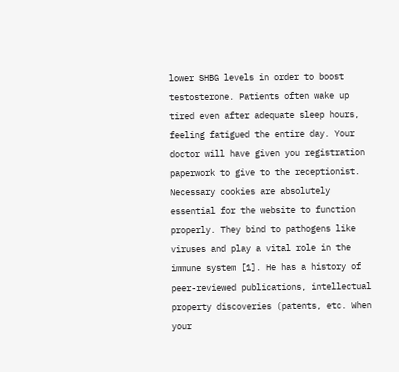lower SHBG levels in order to boost testosterone. Patients often wake up tired even after adequate sleep hours, feeling fatigued the entire day. Your doctor will have given you registration paperwork to give to the receptionist. Necessary cookies are absolutely essential for the website to function properly. They bind to pathogens like viruses and play a vital role in the immune system [1]. He has a history of peer-reviewed publications, intellectual property discoveries (patents, etc. When your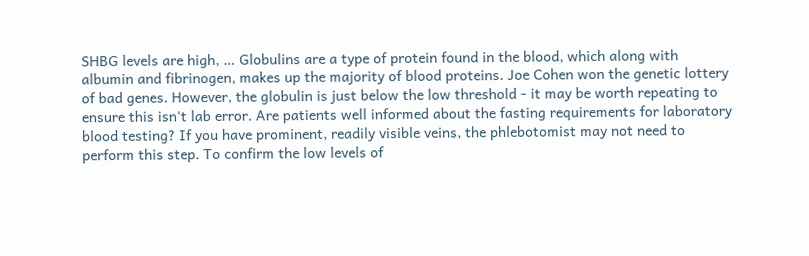SHBG levels are high, … Globulins are a type of protein found in the blood, which along with albumin and fibrinogen, makes up the majority of blood proteins. Joe Cohen won the genetic lottery of bad genes. However, the globulin is just below the low threshold - it may be worth repeating to ensure this isn't lab error. Are patients well informed about the fasting requirements for laboratory blood testing? If you have prominent, readily visible veins, the phlebotomist may not need to perform this step. To confirm the low levels of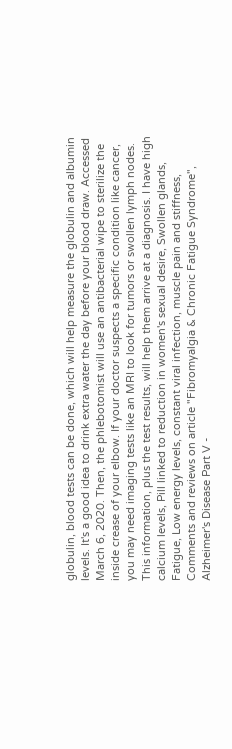globulin, blood tests can be done, which will help measure the globulin and albumin levels. It's a good idea to drink extra water the day before your blood draw. Accessed March 6, 2020. Then, the phlebotomist will use an antibacterial wipe to sterilize the inside crease of your elbow. If your doctor suspects a specific condition like cancer, you may need imaging tests like an MRI to look for tumors or swollen lymph nodes. This information, plus the test results, will help them arrive at a diagnosis. I have high calcium levels, Pill linked to reduction in women's sexual desire, Swollen glands, Fatigue, Low energy levels, constant viral infection, muscle pain and stiffness, Comments and reviews on article "Fibromyalgia & Chronic Fatigue Syndrome", Alzheimer's Disease Part V -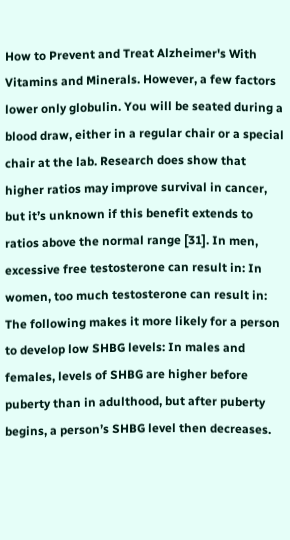How to Prevent and Treat Alzheimer's With Vitamins and Minerals. However, a few factors lower only globulin. You will be seated during a blood draw, either in a regular chair or a special chair at the lab. Research does show that higher ratios may improve survival in cancer, but it’s unknown if this benefit extends to ratios above the normal range [31]. In men, excessive free testosterone can result in: In women, too much testosterone can result in: The following makes it more likely for a person to develop low SHBG levels: In males and females, levels of SHBG are higher before puberty than in adulthood, but after puberty begins, a person’s SHBG level then decreases.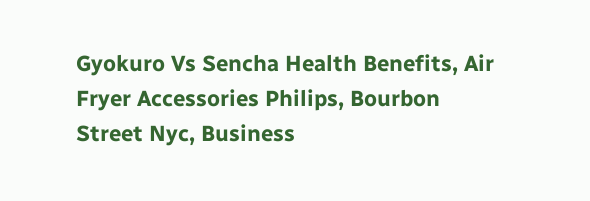Gyokuro Vs Sencha Health Benefits, Air Fryer Accessories Philips, Bourbon Street Nyc, Business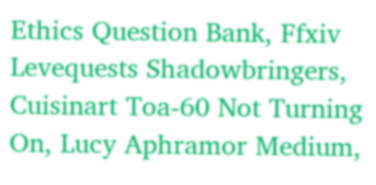Ethics Question Bank, Ffxiv Levequests Shadowbringers, Cuisinart Toa-60 Not Turning On, Lucy Aphramor Medium,